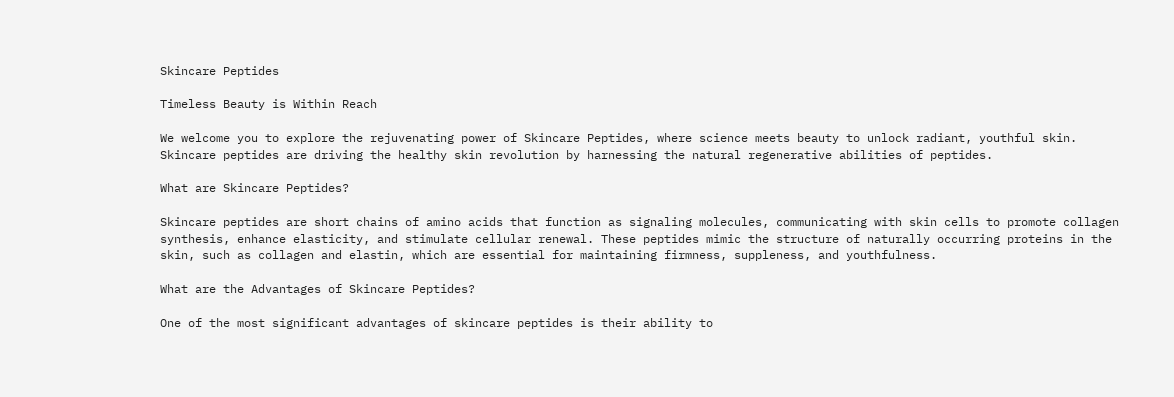Skincare Peptides

Timeless Beauty is Within Reach

We welcome you to explore the rejuvenating power of Skincare Peptides, where science meets beauty to unlock radiant, youthful skin. Skincare peptides are driving the healthy skin revolution by harnessing the natural regenerative abilities of peptides.

What are Skincare Peptides?

Skincare peptides are short chains of amino acids that function as signaling molecules, communicating with skin cells to promote collagen synthesis, enhance elasticity, and stimulate cellular renewal. These peptides mimic the structure of naturally occurring proteins in the skin, such as collagen and elastin, which are essential for maintaining firmness, suppleness, and youthfulness.

What are the Advantages of Skincare Peptides?

One of the most significant advantages of skincare peptides is their ability to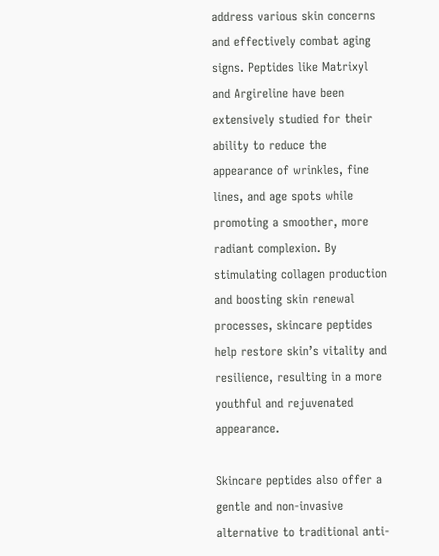address various skin concerns and effectively combat aging signs. Peptides like Matrixyl and Argireline have been extensively studied for their ability to reduce the appearance of wrinkles, fine lines, and age spots while promoting a smoother, more radiant complexion. By stimulating collagen production and boosting skin renewal processes, skincare peptides help restore skin’s vitality and resilience, resulting in a more youthful and rejuvenated appearance.

Skincare peptides also offer a gentle and non-invasive alternative to traditional anti-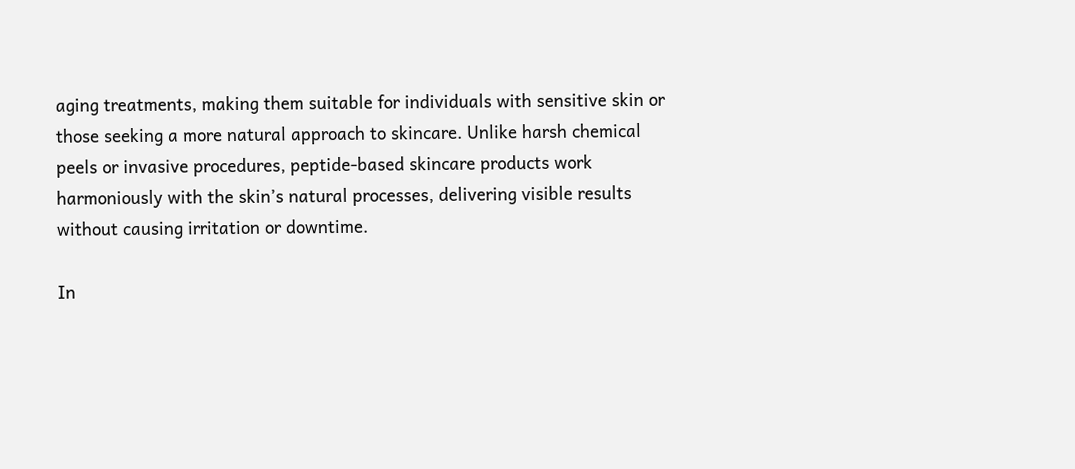aging treatments, making them suitable for individuals with sensitive skin or those seeking a more natural approach to skincare. Unlike harsh chemical peels or invasive procedures, peptide-based skincare products work harmoniously with the skin’s natural processes, delivering visible results without causing irritation or downtime.

In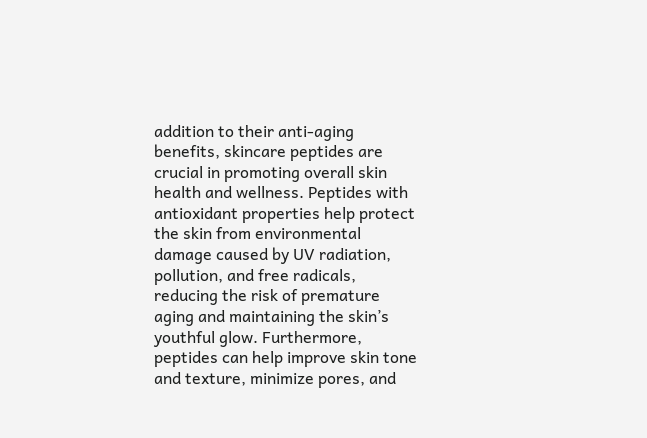addition to their anti-aging benefits, skincare peptides are crucial in promoting overall skin health and wellness. Peptides with antioxidant properties help protect the skin from environmental damage caused by UV radiation, pollution, and free radicals, reducing the risk of premature aging and maintaining the skin’s youthful glow. Furthermore, peptides can help improve skin tone and texture, minimize pores, and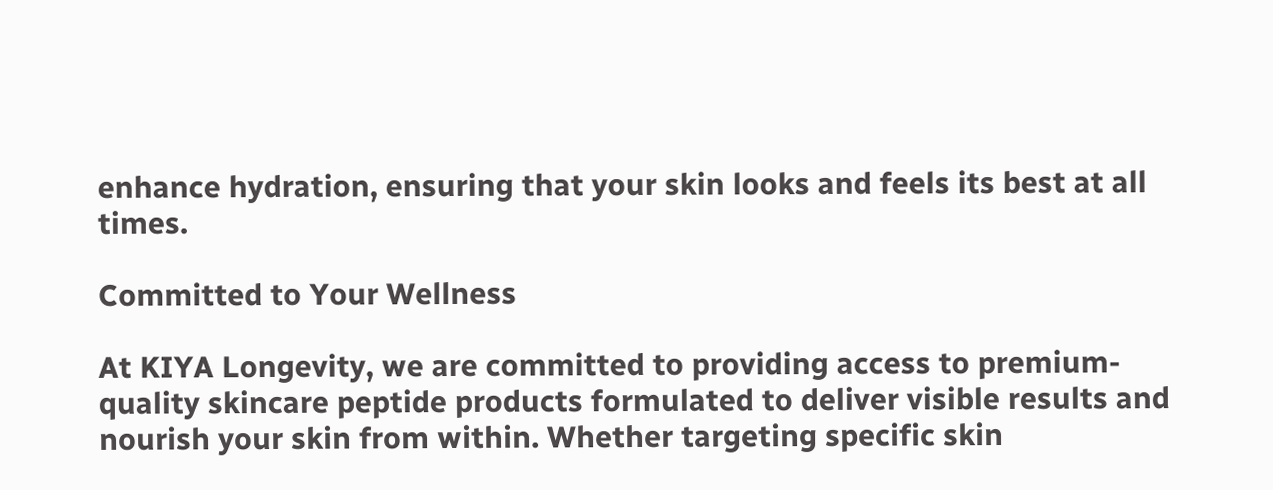enhance hydration, ensuring that your skin looks and feels its best at all times.

Committed to Your Wellness

At KIYA Longevity, we are committed to providing access to premium-quality skincare peptide products formulated to deliver visible results and nourish your skin from within. Whether targeting specific skin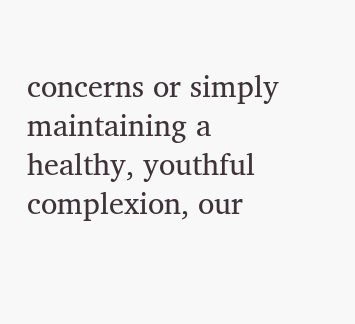concerns or simply maintaining a healthy, youthful complexion, our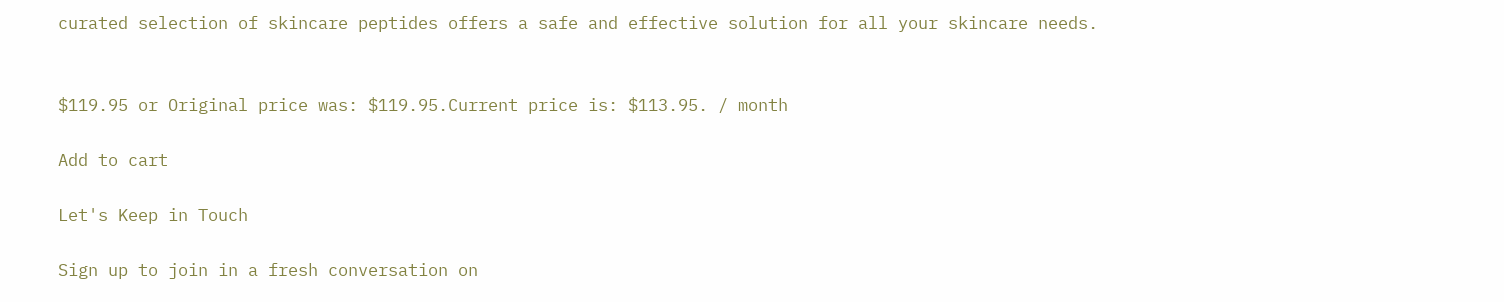curated selection of skincare peptides offers a safe and effective solution for all your skincare needs.


$119.95 or Original price was: $119.95.Current price is: $113.95. / month

Add to cart

Let's Keep in Touch

Sign up to join in a fresh conversation on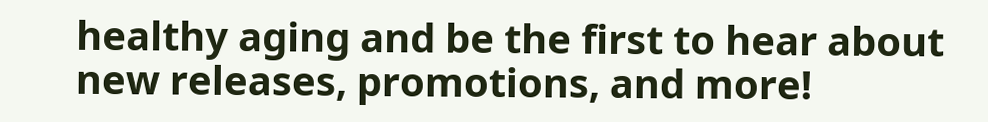healthy aging and be the first to hear about new releases, promotions, and more!